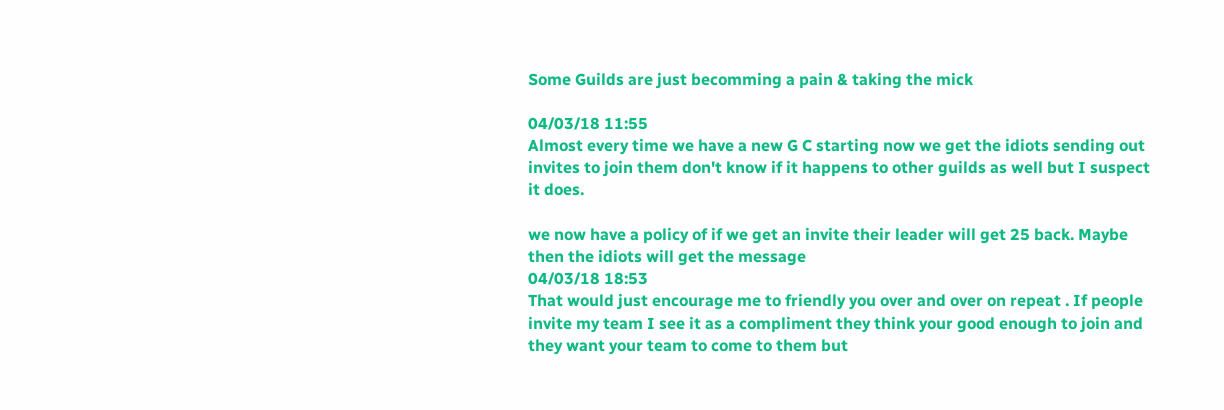Some Guilds are just becomming a pain & taking the mick

04/03/18 11:55
Almost every time we have a new G C starting now we get the idiots sending out invites to join them don't know if it happens to other guilds as well but I suspect it does.

we now have a policy of if we get an invite their leader will get 25 back. Maybe then the idiots will get the message
04/03/18 18:53
That would just encourage me to friendly you over and over on repeat . If people invite my team I see it as a compliment they think your good enough to join and they want your team to come to them but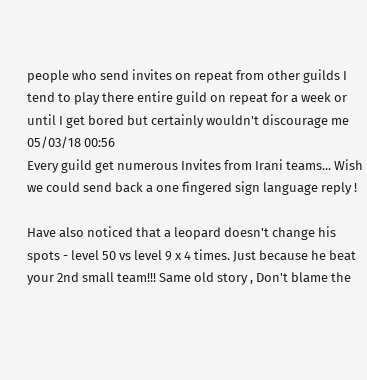people who send invites on repeat from other guilds I tend to play there entire guild on repeat for a week or until I get bored but certainly wouldn't discourage me
05/03/18 00:56
Every guild get numerous Invites from Irani teams... Wish we could send back a one fingered sign language reply !

Have also noticed that a leopard doesn't change his spots - level 50 vs level 9 x 4 times. Just because he beat your 2nd small team!!! Same old story , Don't blame the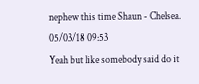nephew this time Shaun - Chelsea.
05/03/18 09:53
Yeah but like somebody said do it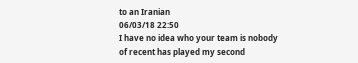to an Iranian
06/03/18 22:50
I have no idea who your team is nobody of recent has played my second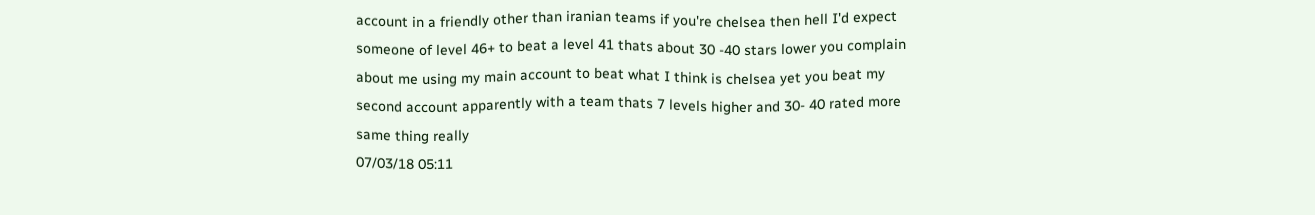account in a friendly other than iranian teams if you're chelsea then hell I'd expect someone of level 46+ to beat a level 41 thats about 30 -40 stars lower you complain about me using my main account to beat what I think is chelsea yet you beat my second account apparently with a team thats 7 levels higher and 30- 40 rated more same thing really
07/03/18 05:11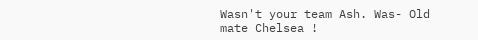Wasn't your team Ash. Was- Old mate Chelsea !